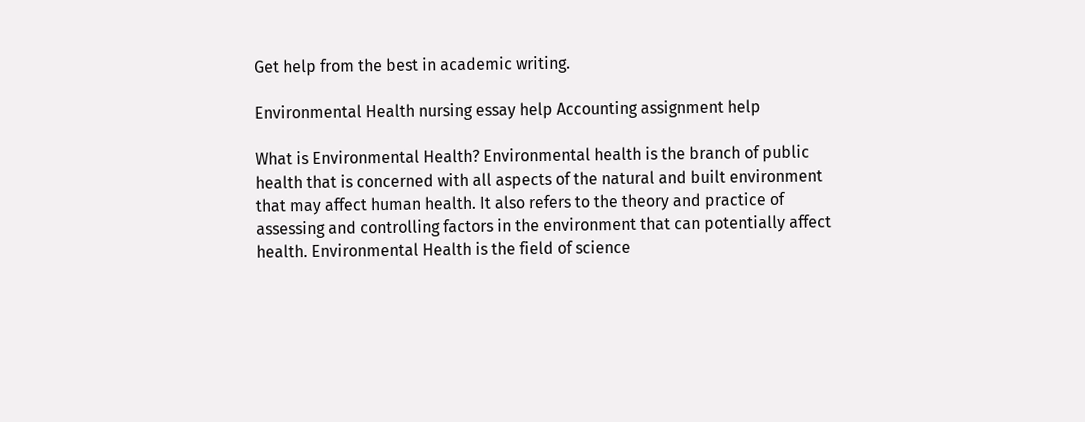Get help from the best in academic writing.

Environmental Health nursing essay help Accounting assignment help

What is Environmental Health? Environmental health is the branch of public health that is concerned with all aspects of the natural and built environment that may affect human health. It also refers to the theory and practice of assessing and controlling factors in the environment that can potentially affect health. Environmental Health is the field of science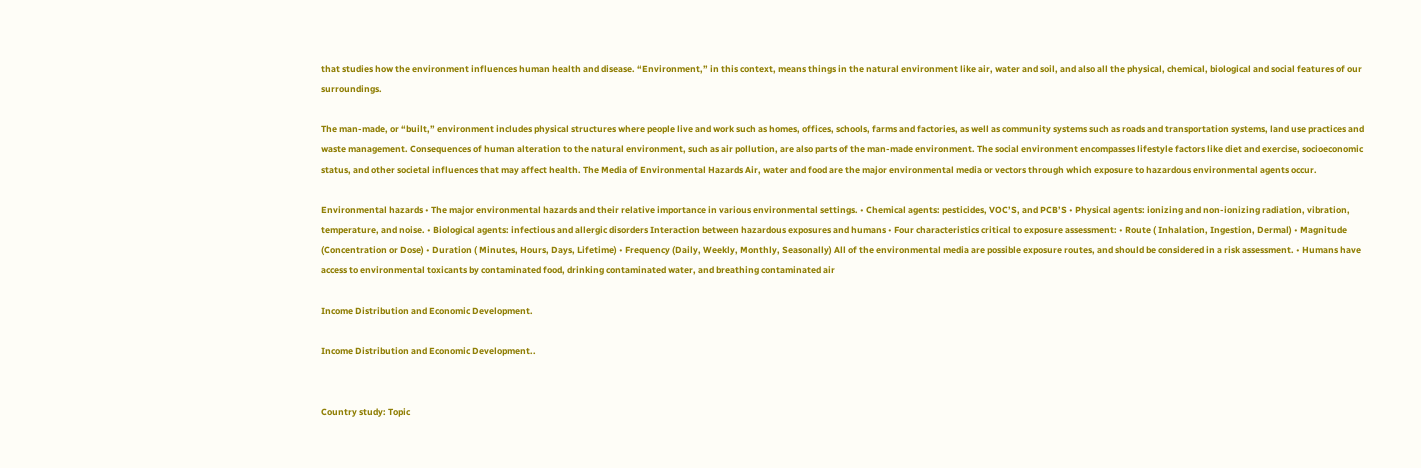that studies how the environment influences human health and disease. “Environment,” in this context, means things in the natural environment like air, water and soil, and also all the physical, chemical, biological and social features of our surroundings.

The man-made, or “built,” environment includes physical structures where people live and work such as homes, offices, schools, farms and factories, as well as community systems such as roads and transportation systems, land use practices and waste management. Consequences of human alteration to the natural environment, such as air pollution, are also parts of the man-made environment. The social environment encompasses lifestyle factors like diet and exercise, socioeconomic status, and other societal influences that may affect health. The Media of Environmental Hazards Air, water and food are the major environmental media or vectors through which exposure to hazardous environmental agents occur.

Environmental hazards • The major environmental hazards and their relative importance in various environmental settings. • Chemical agents: pesticides, VOC’S, and PCB’S • Physical agents: ionizing and non-ionizing radiation, vibration, temperature, and noise. • Biological agents: infectious and allergic disorders Interaction between hazardous exposures and humans • Four characteristics critical to exposure assessment: • Route ( Inhalation, Ingestion, Dermal) • Magnitude (Concentration or Dose) • Duration ( Minutes, Hours, Days, Lifetime) • Frequency (Daily, Weekly, Monthly, Seasonally) All of the environmental media are possible exposure routes, and should be considered in a risk assessment. • Humans have access to environmental toxicants by contaminated food, drinking contaminated water, and breathing contaminated air

Income Distribution and Economic Development.

Income Distribution and Economic Development..


Country study: Topic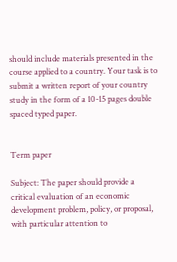should include materials presented in the course applied to a country. Your task is to submit a written report of your country study in the form of a 10-15 pages double spaced typed paper.


Term paper

Subject: The paper should provide a critical evaluation of an economic development problem, policy, or proposal, with particular attention to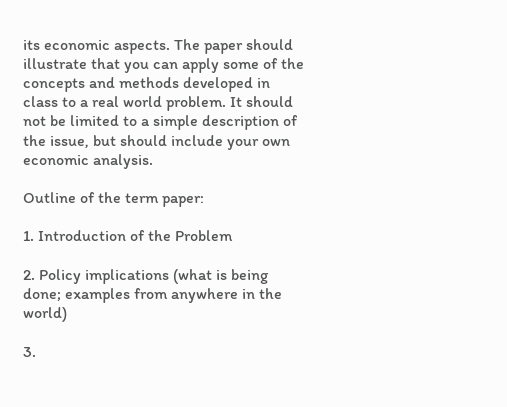its economic aspects. The paper should illustrate that you can apply some of the concepts and methods developed in class to a real world problem. It should not be limited to a simple description of the issue, but should include your own economic analysis.

Outline of the term paper:

1. Introduction of the Problem

2. Policy implications (what is being done; examples from anywhere in the world)

3.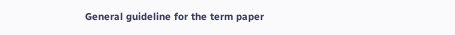General guideline for the term paper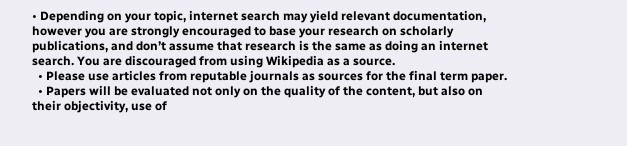• Depending on your topic, internet search may yield relevant documentation, however you are strongly encouraged to base your research on scholarly publications, and don’t assume that research is the same as doing an internet search. You are discouraged from using Wikipedia as a source.
  • Please use articles from reputable journals as sources for the final term paper.
  • Papers will be evaluated not only on the quality of the content, but also on their objectivity, use of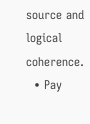source and logical coherence.
  • Pay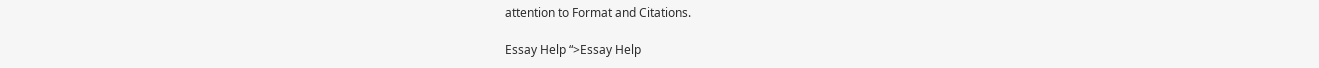attention to Format and Citations.

Essay Help “>Essay Help